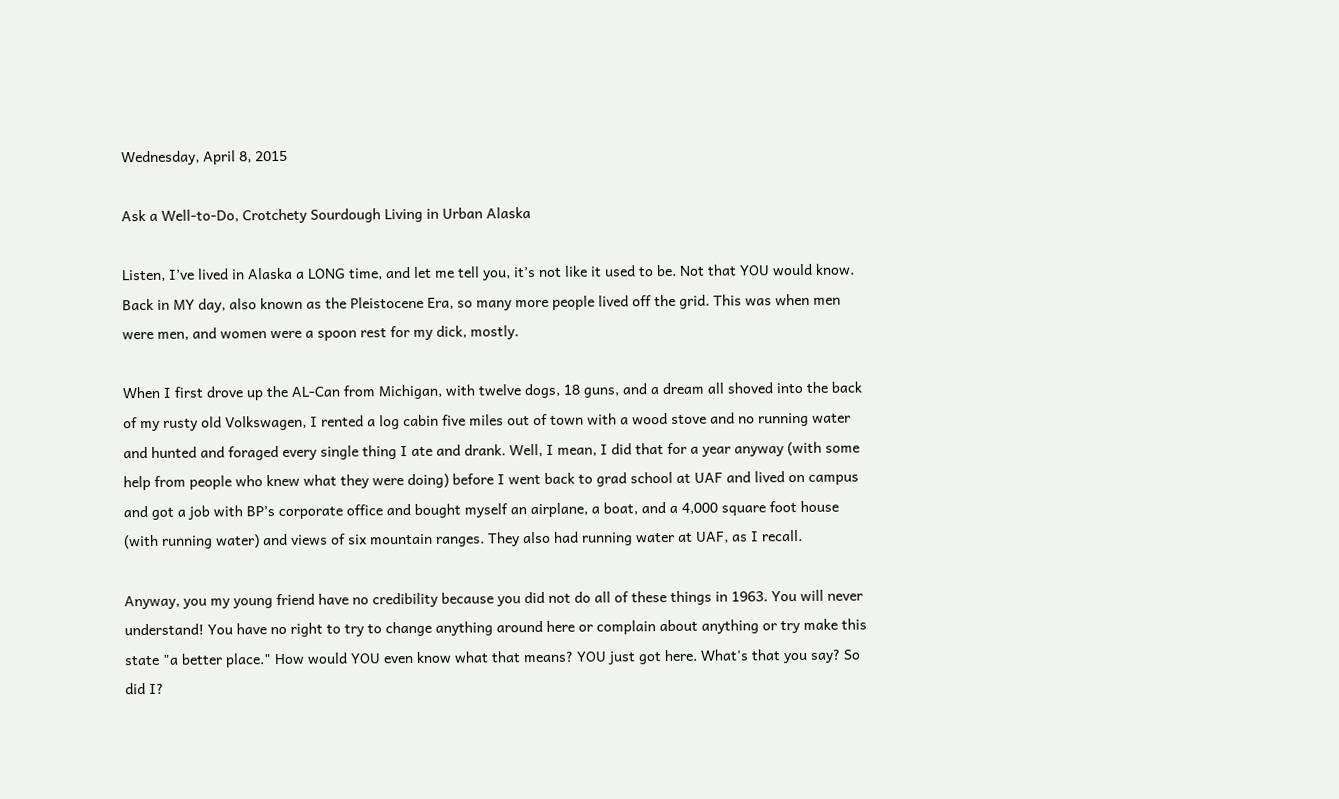Wednesday, April 8, 2015

Ask a Well-to-Do, Crotchety Sourdough Living in Urban Alaska

Listen, I’ve lived in Alaska a LONG time, and let me tell you, it’s not like it used to be. Not that YOU would know. Back in MY day, also known as the Pleistocene Era, so many more people lived off the grid. This was when men were men, and women were a spoon rest for my dick, mostly.

When I first drove up the AL-Can from Michigan, with twelve dogs, 18 guns, and a dream all shoved into the back of my rusty old Volkswagen, I rented a log cabin five miles out of town with a wood stove and no running water and hunted and foraged every single thing I ate and drank. Well, I mean, I did that for a year anyway (with some help from people who knew what they were doing) before I went back to grad school at UAF and lived on campus and got a job with BP’s corporate office and bought myself an airplane, a boat, and a 4,000 square foot house (with running water) and views of six mountain ranges. They also had running water at UAF, as I recall.

Anyway, you my young friend have no credibility because you did not do all of these things in 1963. You will never understand! You have no right to try to change anything around here or complain about anything or try make this state "a better place." How would YOU even know what that means? YOU just got here. What's that you say? So did I?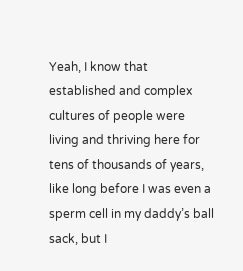Yeah, I know that established and complex cultures of people were living and thriving here for tens of thousands of years, like long before I was even a sperm cell in my daddy’s ball sack, but I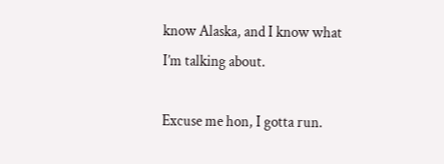know Alaska, and I know what I’m talking about.

Excuse me hon, I gotta run.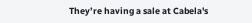They’re having a sale at Cabela's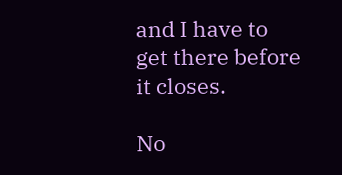and I have to get there before it closes.

No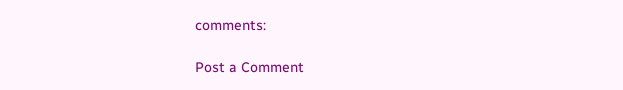comments:

Post a Comment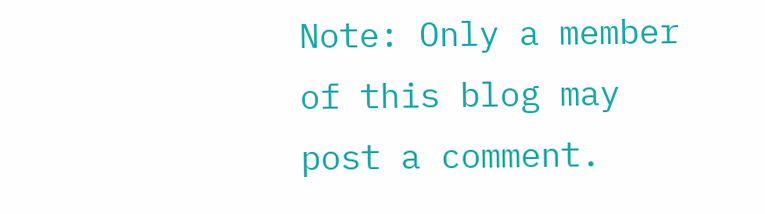Note: Only a member of this blog may post a comment.